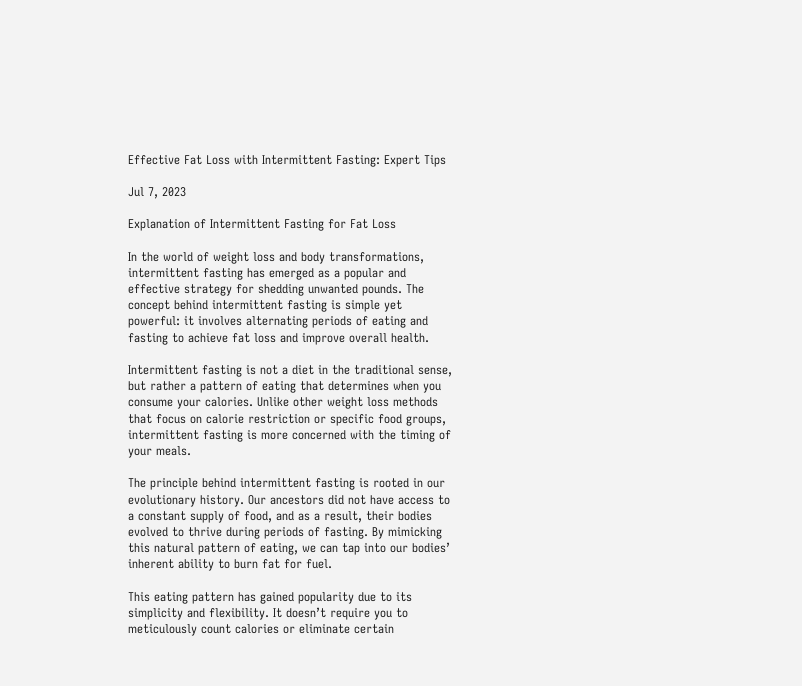Effective Fat Loss with Intermittent Fasting: Expert Tips

Jul 7, 2023

Explanation of Intermittent Fasting for Fat Loss

In the world of weight loss and body transformations, intermittent fasting has emerged as a popular and effective strategy for shedding unwanted pounds. The concept behind intermittent fasting is simple yet powerful: it involves alternating periods of eating and fasting to achieve fat loss and improve overall health.

Intermittent fasting is not a diet in the traditional sense, but rather a pattern of eating that determines when you consume your calories. Unlike other weight loss methods that focus on calorie restriction or specific food groups, intermittent fasting is more concerned with the timing of your meals.

The principle behind intermittent fasting is rooted in our evolutionary history. Our ancestors did not have access to a constant supply of food, and as a result, their bodies evolved to thrive during periods of fasting. By mimicking this natural pattern of eating, we can tap into our bodies’ inherent ability to burn fat for fuel.

This eating pattern has gained popularity due to its simplicity and flexibility. It doesn’t require you to meticulously count calories or eliminate certain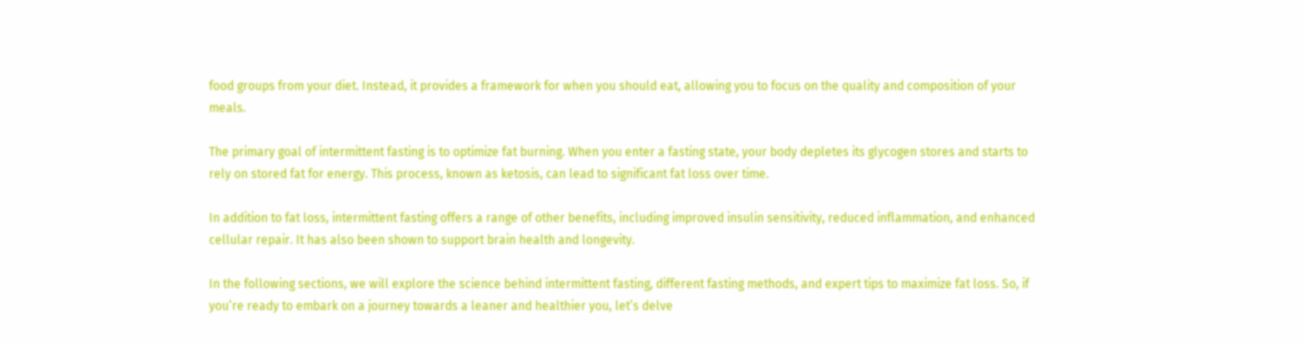food groups from your diet. Instead, it provides a framework for when you should eat, allowing you to focus on the quality and composition of your meals.

The primary goal of intermittent fasting is to optimize fat burning. When you enter a fasting state, your body depletes its glycogen stores and starts to rely on stored fat for energy. This process, known as ketosis, can lead to significant fat loss over time.

In addition to fat loss, intermittent fasting offers a range of other benefits, including improved insulin sensitivity, reduced inflammation, and enhanced cellular repair. It has also been shown to support brain health and longevity.

In the following sections, we will explore the science behind intermittent fasting, different fasting methods, and expert tips to maximize fat loss. So, if you’re ready to embark on a journey towards a leaner and healthier you, let’s delve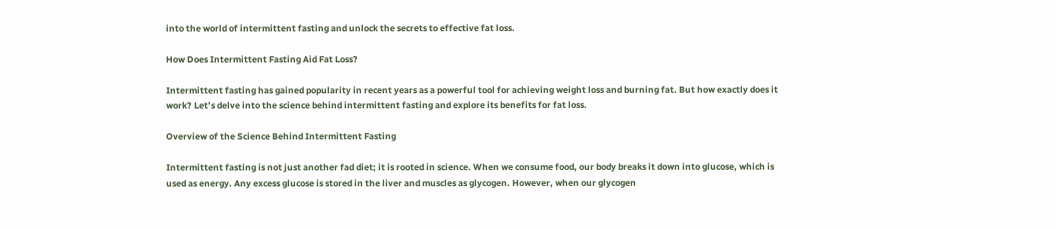into the world of intermittent fasting and unlock the secrets to effective fat loss.

How Does Intermittent Fasting Aid Fat Loss?

Intermittent fasting has gained popularity in recent years as a powerful tool for achieving weight loss and burning fat. But how exactly does it work? Let’s delve into the science behind intermittent fasting and explore its benefits for fat loss.

Overview of the Science Behind Intermittent Fasting

Intermittent fasting is not just another fad diet; it is rooted in science. When we consume food, our body breaks it down into glucose, which is used as energy. Any excess glucose is stored in the liver and muscles as glycogen. However, when our glycogen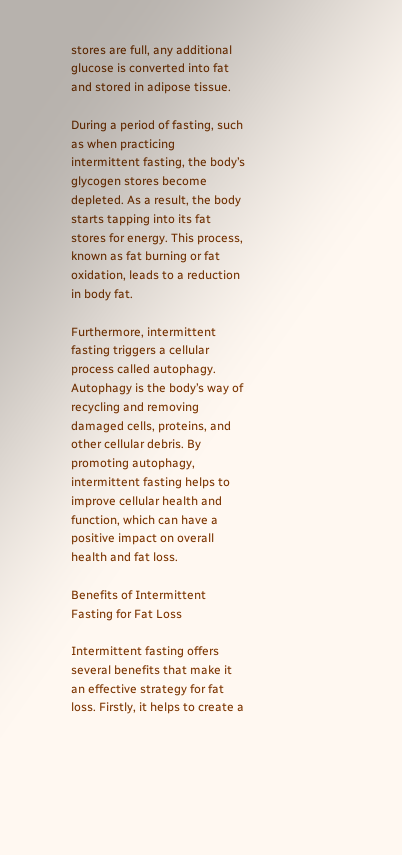stores are full, any additional glucose is converted into fat and stored in adipose tissue.

During a period of fasting, such as when practicing intermittent fasting, the body’s glycogen stores become depleted. As a result, the body starts tapping into its fat stores for energy. This process, known as fat burning or fat oxidation, leads to a reduction in body fat.

Furthermore, intermittent fasting triggers a cellular process called autophagy. Autophagy is the body’s way of recycling and removing damaged cells, proteins, and other cellular debris. By promoting autophagy, intermittent fasting helps to improve cellular health and function, which can have a positive impact on overall health and fat loss.

Benefits of Intermittent Fasting for Fat Loss

Intermittent fasting offers several benefits that make it an effective strategy for fat loss. Firstly, it helps to create a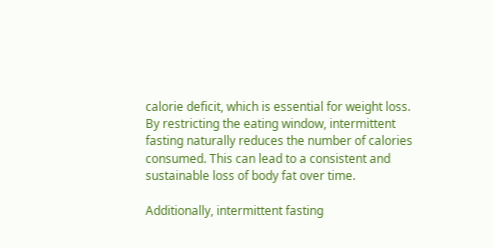calorie deficit, which is essential for weight loss. By restricting the eating window, intermittent fasting naturally reduces the number of calories consumed. This can lead to a consistent and sustainable loss of body fat over time.

Additionally, intermittent fasting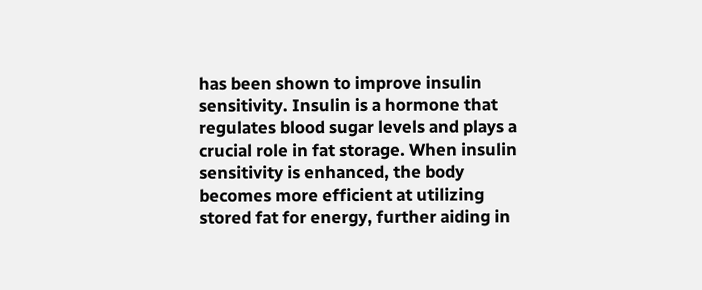has been shown to improve insulin sensitivity. Insulin is a hormone that regulates blood sugar levels and plays a crucial role in fat storage. When insulin sensitivity is enhanced, the body becomes more efficient at utilizing stored fat for energy, further aiding in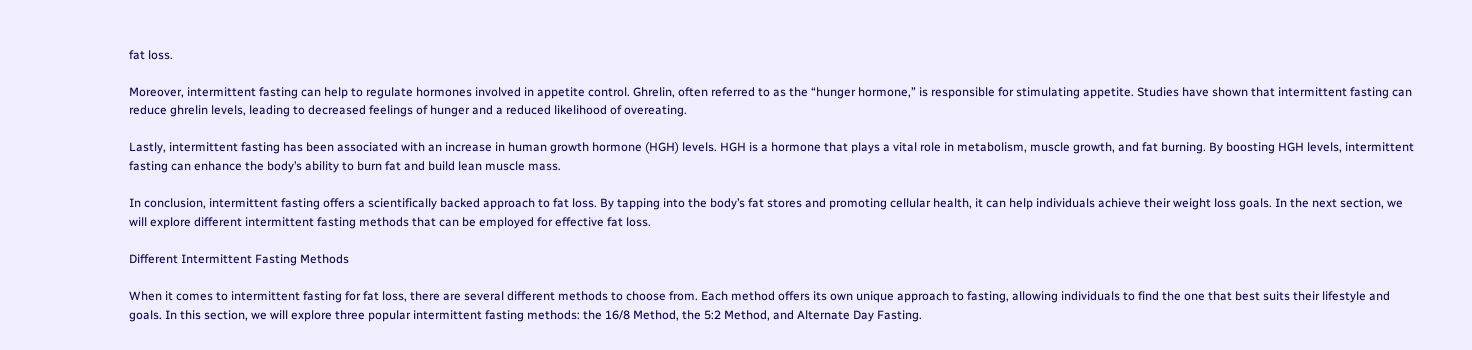fat loss.

Moreover, intermittent fasting can help to regulate hormones involved in appetite control. Ghrelin, often referred to as the “hunger hormone,” is responsible for stimulating appetite. Studies have shown that intermittent fasting can reduce ghrelin levels, leading to decreased feelings of hunger and a reduced likelihood of overeating.

Lastly, intermittent fasting has been associated with an increase in human growth hormone (HGH) levels. HGH is a hormone that plays a vital role in metabolism, muscle growth, and fat burning. By boosting HGH levels, intermittent fasting can enhance the body’s ability to burn fat and build lean muscle mass.

In conclusion, intermittent fasting offers a scientifically backed approach to fat loss. By tapping into the body’s fat stores and promoting cellular health, it can help individuals achieve their weight loss goals. In the next section, we will explore different intermittent fasting methods that can be employed for effective fat loss.

Different Intermittent Fasting Methods

When it comes to intermittent fasting for fat loss, there are several different methods to choose from. Each method offers its own unique approach to fasting, allowing individuals to find the one that best suits their lifestyle and goals. In this section, we will explore three popular intermittent fasting methods: the 16/8 Method, the 5:2 Method, and Alternate Day Fasting.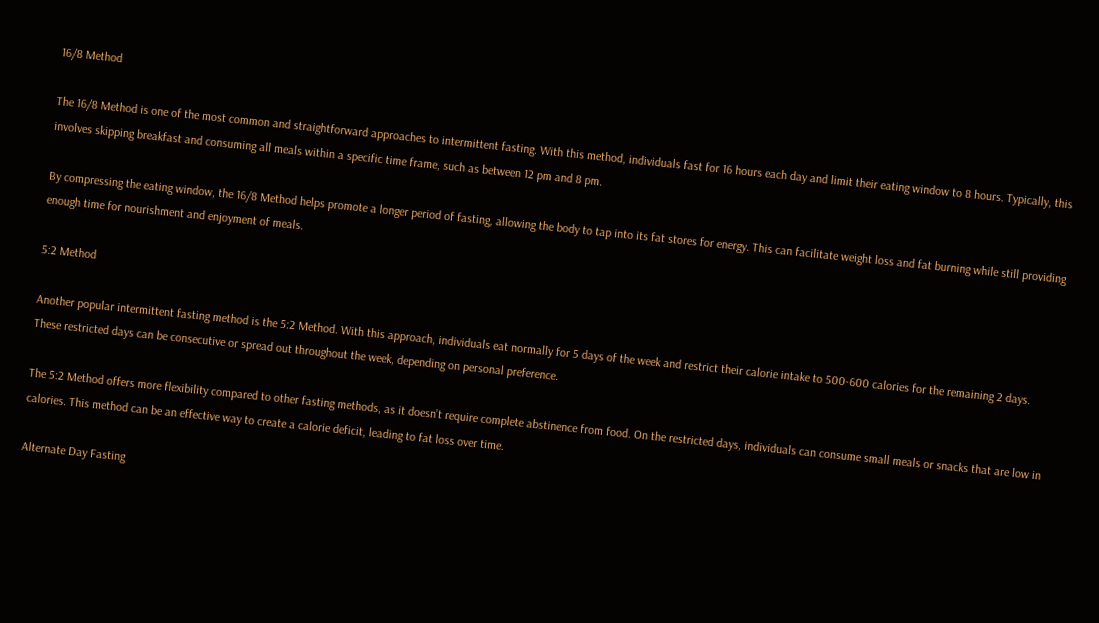16/8 Method

The 16/8 Method is one of the most common and straightforward approaches to intermittent fasting. With this method, individuals fast for 16 hours each day and limit their eating window to 8 hours. Typically, this involves skipping breakfast and consuming all meals within a specific time frame, such as between 12 pm and 8 pm.

By compressing the eating window, the 16/8 Method helps promote a longer period of fasting, allowing the body to tap into its fat stores for energy. This can facilitate weight loss and fat burning while still providing enough time for nourishment and enjoyment of meals.

5:2 Method

Another popular intermittent fasting method is the 5:2 Method. With this approach, individuals eat normally for 5 days of the week and restrict their calorie intake to 500-600 calories for the remaining 2 days. These restricted days can be consecutive or spread out throughout the week, depending on personal preference.

The 5:2 Method offers more flexibility compared to other fasting methods, as it doesn’t require complete abstinence from food. On the restricted days, individuals can consume small meals or snacks that are low in calories. This method can be an effective way to create a calorie deficit, leading to fat loss over time.

Alternate Day Fasting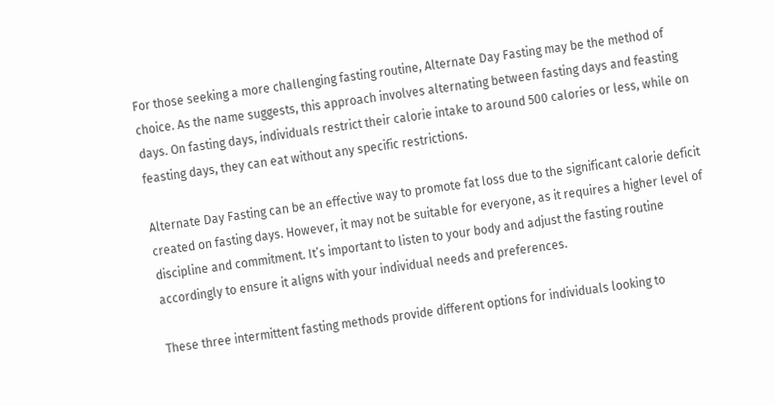For those seeking a more challenging fasting routine, Alternate Day Fasting may be the method of choice. As the name suggests, this approach involves alternating between fasting days and feasting days. On fasting days, individuals restrict their calorie intake to around 500 calories or less, while on feasting days, they can eat without any specific restrictions.

Alternate Day Fasting can be an effective way to promote fat loss due to the significant calorie deficit created on fasting days. However, it may not be suitable for everyone, as it requires a higher level of discipline and commitment. It’s important to listen to your body and adjust the fasting routine accordingly to ensure it aligns with your individual needs and preferences.

These three intermittent fasting methods provide different options for individuals looking to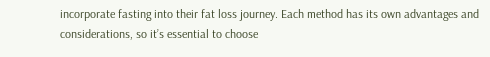incorporate fasting into their fat loss journey. Each method has its own advantages and considerations, so it’s essential to choose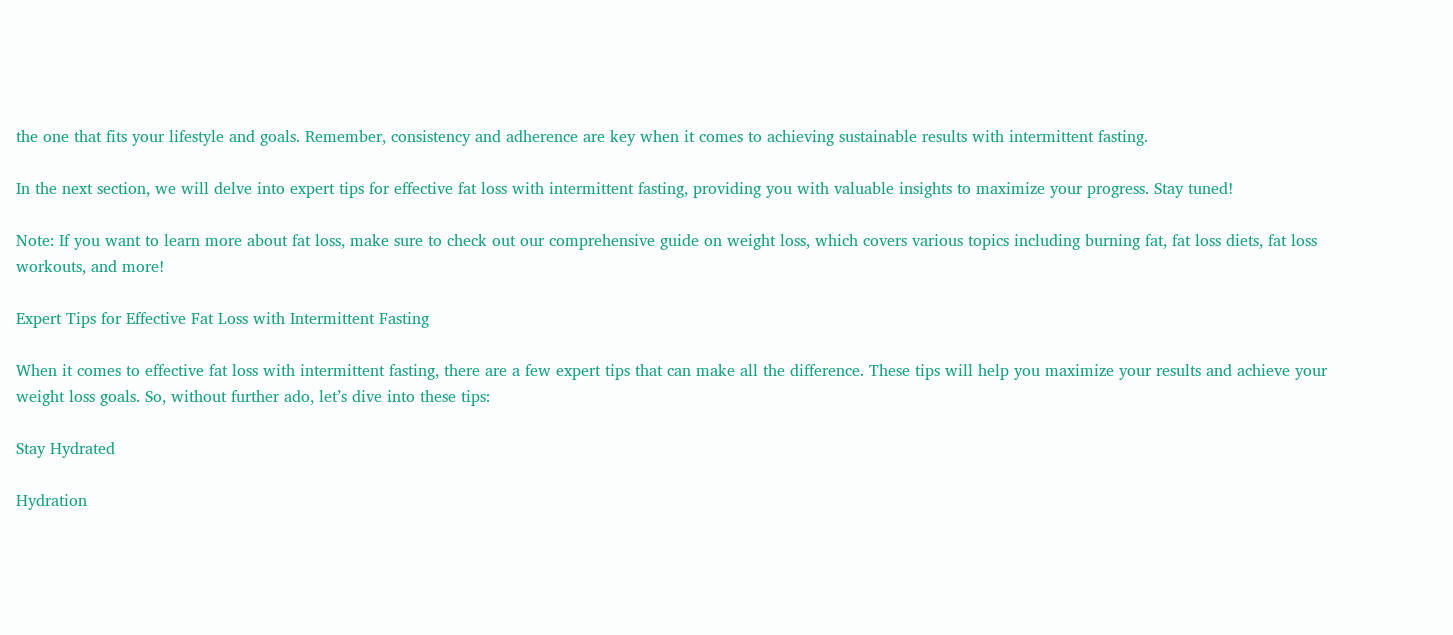the one that fits your lifestyle and goals. Remember, consistency and adherence are key when it comes to achieving sustainable results with intermittent fasting.

In the next section, we will delve into expert tips for effective fat loss with intermittent fasting, providing you with valuable insights to maximize your progress. Stay tuned!

Note: If you want to learn more about fat loss, make sure to check out our comprehensive guide on weight loss, which covers various topics including burning fat, fat loss diets, fat loss workouts, and more!

Expert Tips for Effective Fat Loss with Intermittent Fasting

When it comes to effective fat loss with intermittent fasting, there are a few expert tips that can make all the difference. These tips will help you maximize your results and achieve your weight loss goals. So, without further ado, let’s dive into these tips:

Stay Hydrated

Hydration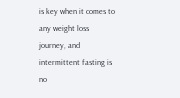is key when it comes to any weight loss journey, and intermittent fasting is no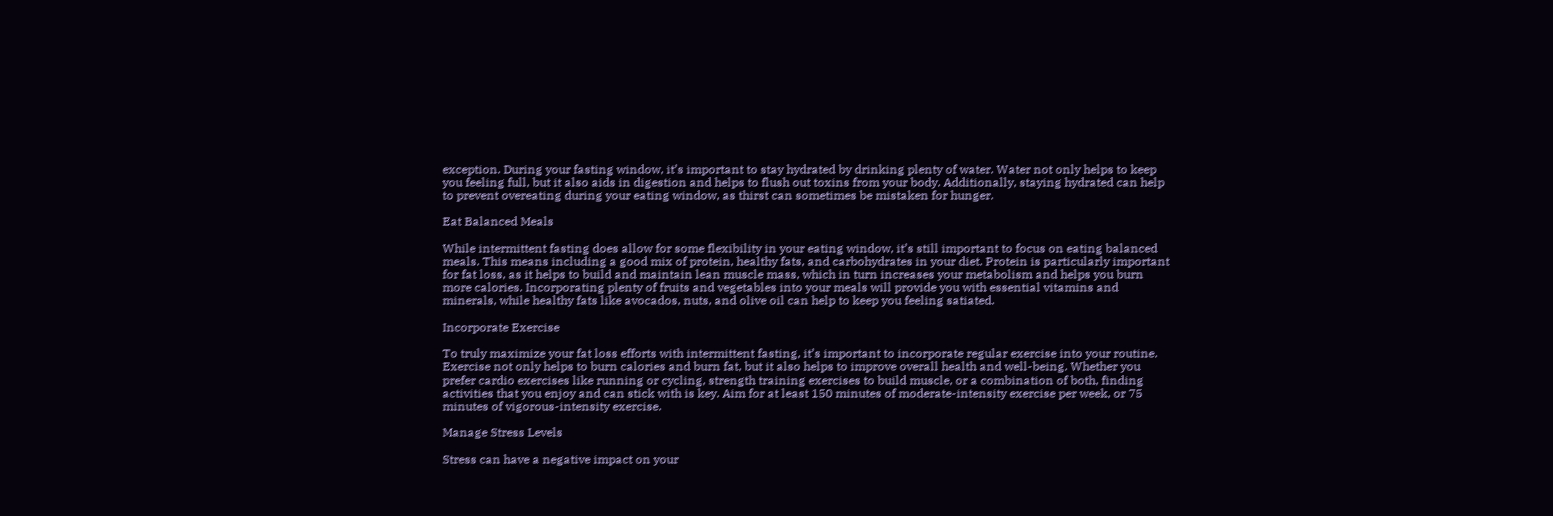exception. During your fasting window, it’s important to stay hydrated by drinking plenty of water. Water not only helps to keep you feeling full, but it also aids in digestion and helps to flush out toxins from your body. Additionally, staying hydrated can help to prevent overeating during your eating window, as thirst can sometimes be mistaken for hunger.

Eat Balanced Meals

While intermittent fasting does allow for some flexibility in your eating window, it’s still important to focus on eating balanced meals. This means including a good mix of protein, healthy fats, and carbohydrates in your diet. Protein is particularly important for fat loss, as it helps to build and maintain lean muscle mass, which in turn increases your metabolism and helps you burn more calories. Incorporating plenty of fruits and vegetables into your meals will provide you with essential vitamins and minerals, while healthy fats like avocados, nuts, and olive oil can help to keep you feeling satiated.

Incorporate Exercise

To truly maximize your fat loss efforts with intermittent fasting, it’s important to incorporate regular exercise into your routine. Exercise not only helps to burn calories and burn fat, but it also helps to improve overall health and well-being. Whether you prefer cardio exercises like running or cycling, strength training exercises to build muscle, or a combination of both, finding activities that you enjoy and can stick with is key. Aim for at least 150 minutes of moderate-intensity exercise per week, or 75 minutes of vigorous-intensity exercise.

Manage Stress Levels

Stress can have a negative impact on your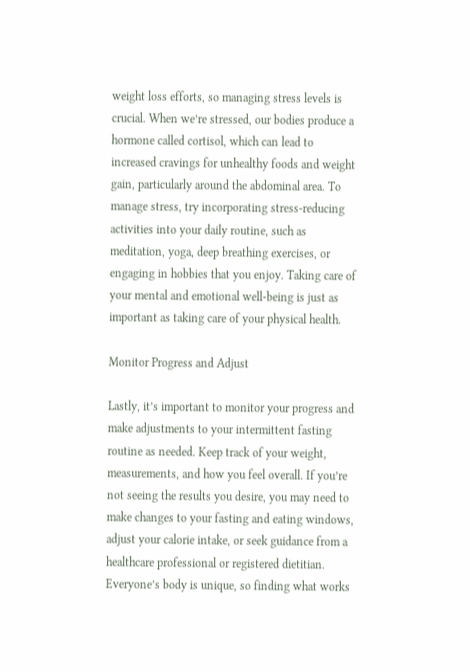weight loss efforts, so managing stress levels is crucial. When we’re stressed, our bodies produce a hormone called cortisol, which can lead to increased cravings for unhealthy foods and weight gain, particularly around the abdominal area. To manage stress, try incorporating stress-reducing activities into your daily routine, such as meditation, yoga, deep breathing exercises, or engaging in hobbies that you enjoy. Taking care of your mental and emotional well-being is just as important as taking care of your physical health.

Monitor Progress and Adjust

Lastly, it’s important to monitor your progress and make adjustments to your intermittent fasting routine as needed. Keep track of your weight, measurements, and how you feel overall. If you’re not seeing the results you desire, you may need to make changes to your fasting and eating windows, adjust your calorie intake, or seek guidance from a healthcare professional or registered dietitian. Everyone’s body is unique, so finding what works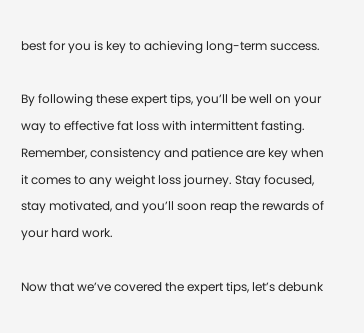best for you is key to achieving long-term success.

By following these expert tips, you’ll be well on your way to effective fat loss with intermittent fasting. Remember, consistency and patience are key when it comes to any weight loss journey. Stay focused, stay motivated, and you’ll soon reap the rewards of your hard work.

Now that we’ve covered the expert tips, let’s debunk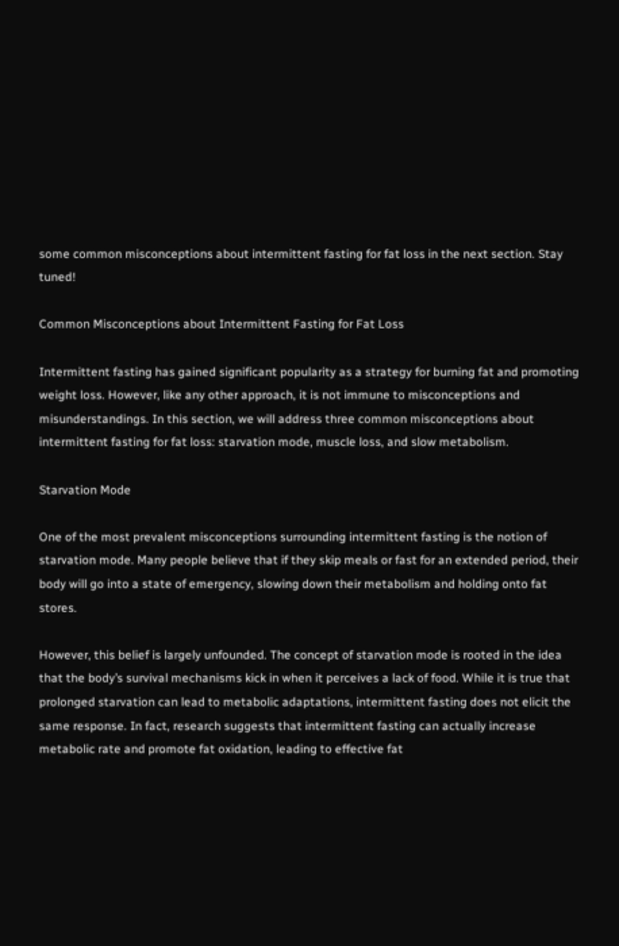some common misconceptions about intermittent fasting for fat loss in the next section. Stay tuned!

Common Misconceptions about Intermittent Fasting for Fat Loss

Intermittent fasting has gained significant popularity as a strategy for burning fat and promoting weight loss. However, like any other approach, it is not immune to misconceptions and misunderstandings. In this section, we will address three common misconceptions about intermittent fasting for fat loss: starvation mode, muscle loss, and slow metabolism.

Starvation Mode

One of the most prevalent misconceptions surrounding intermittent fasting is the notion of starvation mode. Many people believe that if they skip meals or fast for an extended period, their body will go into a state of emergency, slowing down their metabolism and holding onto fat stores.

However, this belief is largely unfounded. The concept of starvation mode is rooted in the idea that the body’s survival mechanisms kick in when it perceives a lack of food. While it is true that prolonged starvation can lead to metabolic adaptations, intermittent fasting does not elicit the same response. In fact, research suggests that intermittent fasting can actually increase metabolic rate and promote fat oxidation, leading to effective fat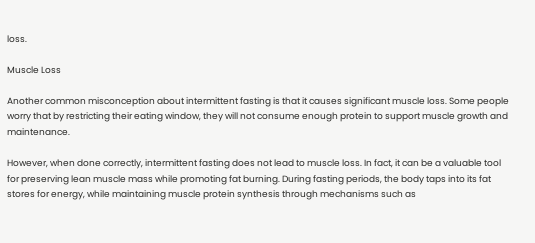loss.

Muscle Loss

Another common misconception about intermittent fasting is that it causes significant muscle loss. Some people worry that by restricting their eating window, they will not consume enough protein to support muscle growth and maintenance.

However, when done correctly, intermittent fasting does not lead to muscle loss. In fact, it can be a valuable tool for preserving lean muscle mass while promoting fat burning. During fasting periods, the body taps into its fat stores for energy, while maintaining muscle protein synthesis through mechanisms such as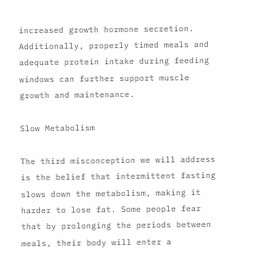increased growth hormone secretion. Additionally, properly timed meals and adequate protein intake during feeding windows can further support muscle growth and maintenance.

Slow Metabolism

The third misconception we will address is the belief that intermittent fasting slows down the metabolism, making it harder to lose fat. Some people fear that by prolonging the periods between meals, their body will enter a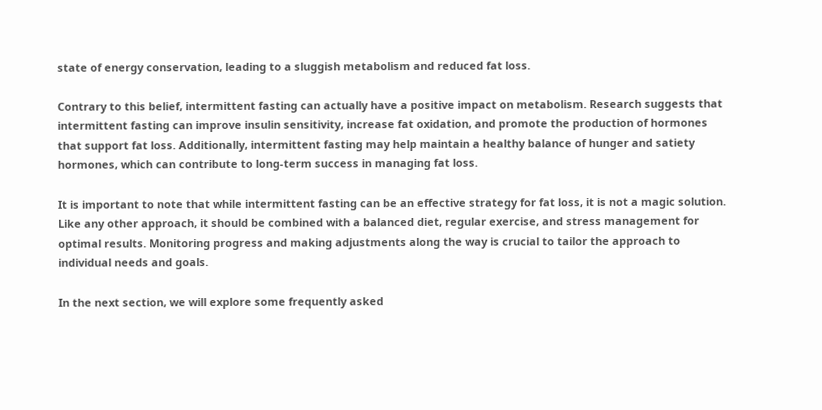state of energy conservation, leading to a sluggish metabolism and reduced fat loss.

Contrary to this belief, intermittent fasting can actually have a positive impact on metabolism. Research suggests that intermittent fasting can improve insulin sensitivity, increase fat oxidation, and promote the production of hormones that support fat loss. Additionally, intermittent fasting may help maintain a healthy balance of hunger and satiety hormones, which can contribute to long-term success in managing fat loss.

It is important to note that while intermittent fasting can be an effective strategy for fat loss, it is not a magic solution. Like any other approach, it should be combined with a balanced diet, regular exercise, and stress management for optimal results. Monitoring progress and making adjustments along the way is crucial to tailor the approach to individual needs and goals.

In the next section, we will explore some frequently asked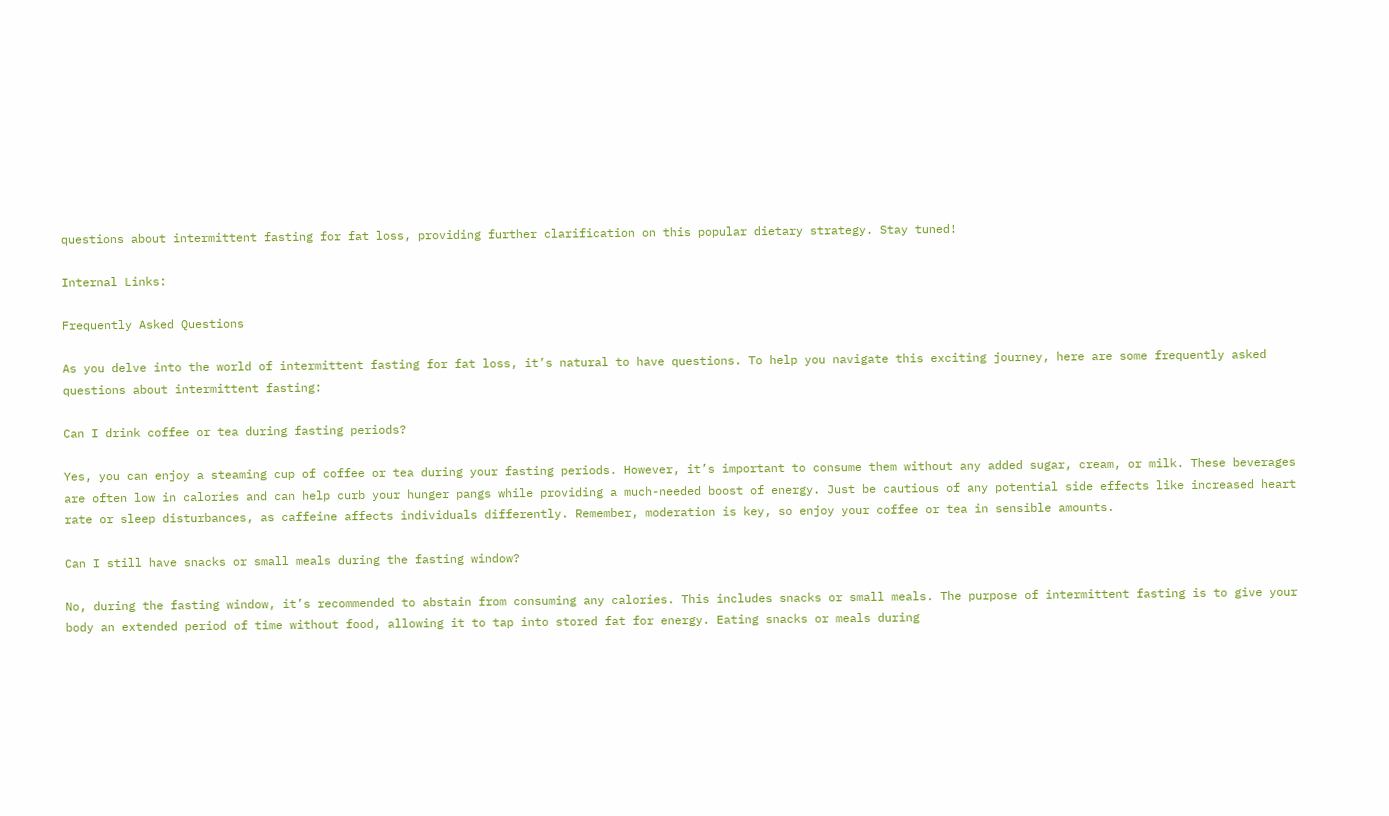questions about intermittent fasting for fat loss, providing further clarification on this popular dietary strategy. Stay tuned!

Internal Links:

Frequently Asked Questions

As you delve into the world of intermittent fasting for fat loss, it’s natural to have questions. To help you navigate this exciting journey, here are some frequently asked questions about intermittent fasting:

Can I drink coffee or tea during fasting periods?

Yes, you can enjoy a steaming cup of coffee or tea during your fasting periods. However, it’s important to consume them without any added sugar, cream, or milk. These beverages are often low in calories and can help curb your hunger pangs while providing a much-needed boost of energy. Just be cautious of any potential side effects like increased heart rate or sleep disturbances, as caffeine affects individuals differently. Remember, moderation is key, so enjoy your coffee or tea in sensible amounts.

Can I still have snacks or small meals during the fasting window?

No, during the fasting window, it’s recommended to abstain from consuming any calories. This includes snacks or small meals. The purpose of intermittent fasting is to give your body an extended period of time without food, allowing it to tap into stored fat for energy. Eating snacks or meals during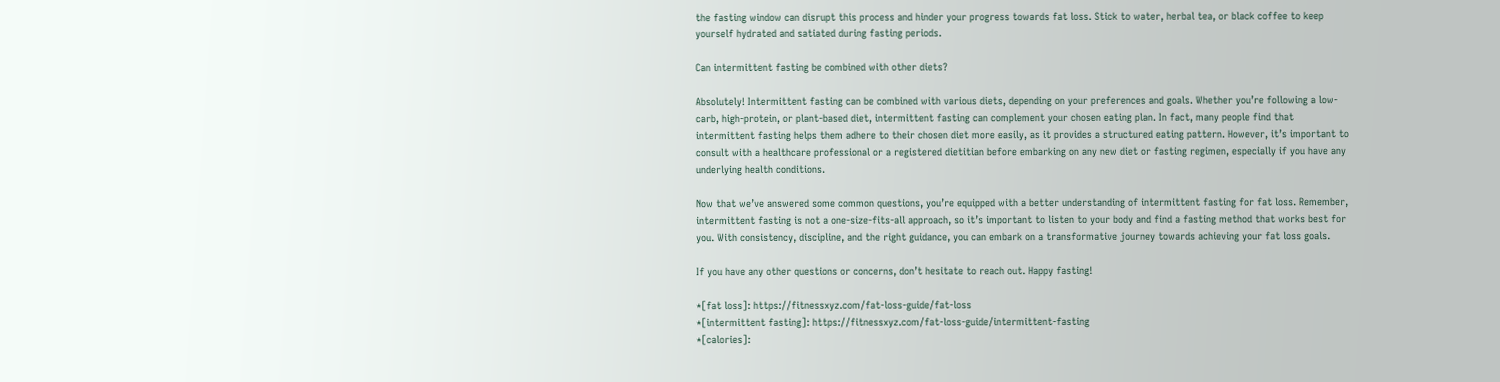the fasting window can disrupt this process and hinder your progress towards fat loss. Stick to water, herbal tea, or black coffee to keep yourself hydrated and satiated during fasting periods.

Can intermittent fasting be combined with other diets?

Absolutely! Intermittent fasting can be combined with various diets, depending on your preferences and goals. Whether you’re following a low-carb, high-protein, or plant-based diet, intermittent fasting can complement your chosen eating plan. In fact, many people find that intermittent fasting helps them adhere to their chosen diet more easily, as it provides a structured eating pattern. However, it’s important to consult with a healthcare professional or a registered dietitian before embarking on any new diet or fasting regimen, especially if you have any underlying health conditions.

Now that we’ve answered some common questions, you’re equipped with a better understanding of intermittent fasting for fat loss. Remember, intermittent fasting is not a one-size-fits-all approach, so it’s important to listen to your body and find a fasting method that works best for you. With consistency, discipline, and the right guidance, you can embark on a transformative journey towards achieving your fat loss goals.

If you have any other questions or concerns, don’t hesitate to reach out. Happy fasting!

*[fat loss]: https://fitnessxyz.com/fat-loss-guide/fat-loss
*[intermittent fasting]: https://fitnessxyz.com/fat-loss-guide/intermittent-fasting
*[calories]: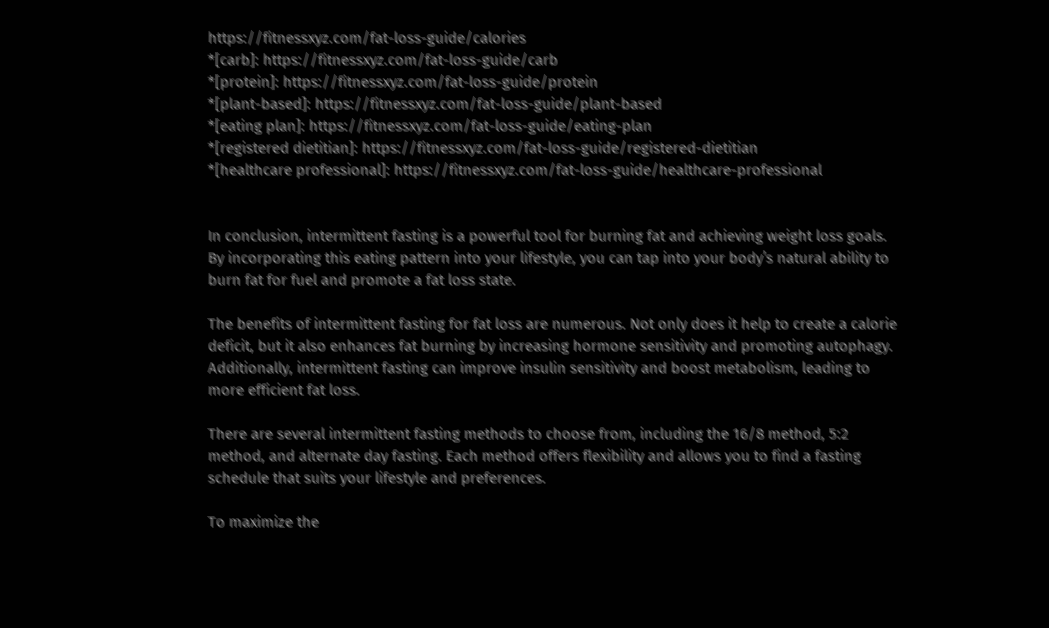https://fitnessxyz.com/fat-loss-guide/calories
*[carb]: https://fitnessxyz.com/fat-loss-guide/carb
*[protein]: https://fitnessxyz.com/fat-loss-guide/protein
*[plant-based]: https://fitnessxyz.com/fat-loss-guide/plant-based
*[eating plan]: https://fitnessxyz.com/fat-loss-guide/eating-plan
*[registered dietitian]: https://fitnessxyz.com/fat-loss-guide/registered-dietitian
*[healthcare professional]: https://fitnessxyz.com/fat-loss-guide/healthcare-professional


In conclusion, intermittent fasting is a powerful tool for burning fat and achieving weight loss goals. By incorporating this eating pattern into your lifestyle, you can tap into your body’s natural ability to burn fat for fuel and promote a fat loss state.

The benefits of intermittent fasting for fat loss are numerous. Not only does it help to create a calorie deficit, but it also enhances fat burning by increasing hormone sensitivity and promoting autophagy. Additionally, intermittent fasting can improve insulin sensitivity and boost metabolism, leading to more efficient fat loss.

There are several intermittent fasting methods to choose from, including the 16/8 method, 5:2 method, and alternate day fasting. Each method offers flexibility and allows you to find a fasting schedule that suits your lifestyle and preferences.

To maximize the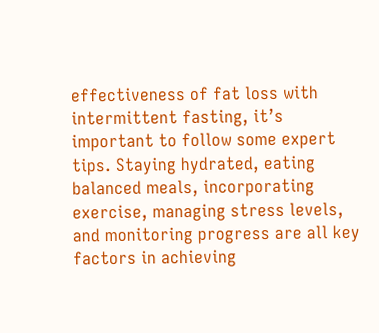effectiveness of fat loss with intermittent fasting, it’s important to follow some expert tips. Staying hydrated, eating balanced meals, incorporating exercise, managing stress levels, and monitoring progress are all key factors in achieving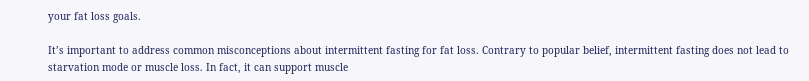your fat loss goals.

It’s important to address common misconceptions about intermittent fasting for fat loss. Contrary to popular belief, intermittent fasting does not lead to starvation mode or muscle loss. In fact, it can support muscle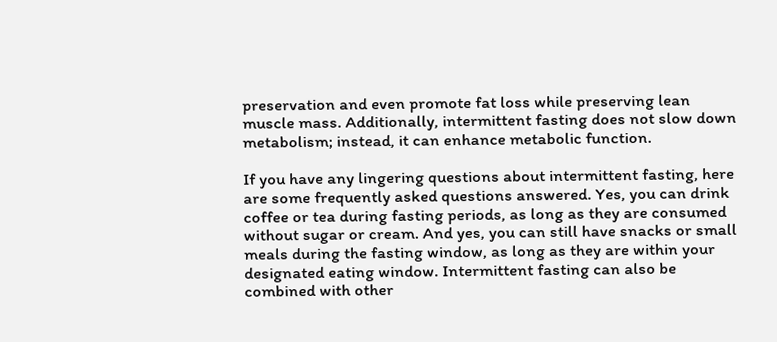preservation and even promote fat loss while preserving lean muscle mass. Additionally, intermittent fasting does not slow down metabolism; instead, it can enhance metabolic function.

If you have any lingering questions about intermittent fasting, here are some frequently asked questions answered. Yes, you can drink coffee or tea during fasting periods, as long as they are consumed without sugar or cream. And yes, you can still have snacks or small meals during the fasting window, as long as they are within your designated eating window. Intermittent fasting can also be combined with other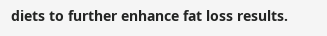diets to further enhance fat loss results.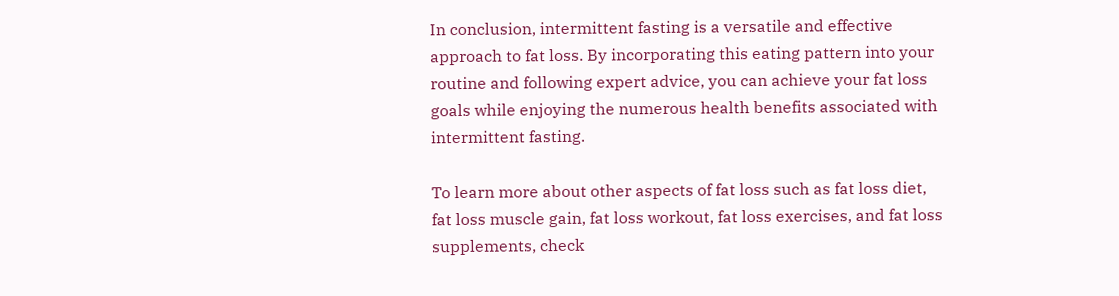In conclusion, intermittent fasting is a versatile and effective approach to fat loss. By incorporating this eating pattern into your routine and following expert advice, you can achieve your fat loss goals while enjoying the numerous health benefits associated with intermittent fasting.

To learn more about other aspects of fat loss such as fat loss diet, fat loss muscle gain, fat loss workout, fat loss exercises, and fat loss supplements, check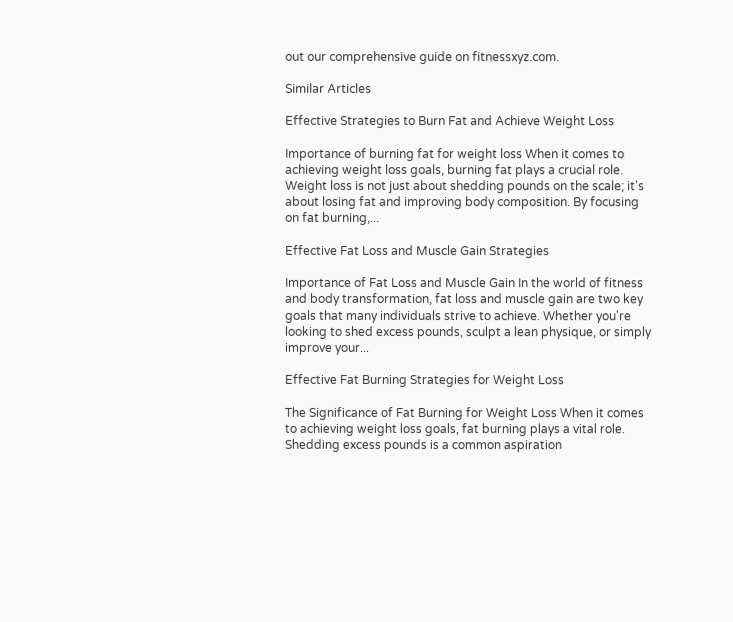out our comprehensive guide on fitnessxyz.com.

Similar Articles

Effective Strategies to Burn Fat and Achieve Weight Loss

Importance of burning fat for weight loss When it comes to achieving weight loss goals, burning fat plays a crucial role. Weight loss is not just about shedding pounds on the scale; it's about losing fat and improving body composition. By focusing on fat burning,...

Effective Fat Loss and Muscle Gain Strategies

Importance of Fat Loss and Muscle Gain In the world of fitness and body transformation, fat loss and muscle gain are two key goals that many individuals strive to achieve. Whether you're looking to shed excess pounds, sculpt a lean physique, or simply improve your...

Effective Fat Burning Strategies for Weight Loss

The Significance of Fat Burning for Weight Loss When it comes to achieving weight loss goals, fat burning plays a vital role. Shedding excess pounds is a common aspiration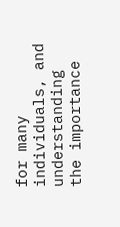for many individuals, and understanding the importance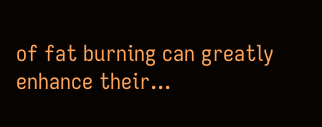of fat burning can greatly enhance their...